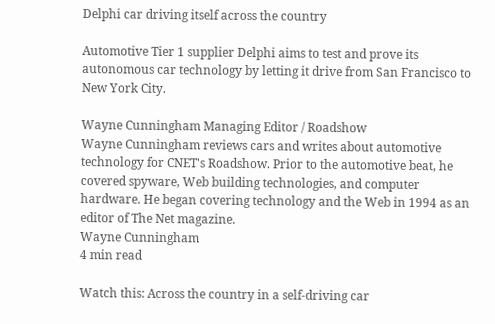Delphi car driving itself across the country

Automotive Tier 1 supplier Delphi aims to test and prove its autonomous car technology by letting it drive from San Francisco to New York City.

Wayne Cunningham Managing Editor / Roadshow
Wayne Cunningham reviews cars and writes about automotive technology for CNET's Roadshow. Prior to the automotive beat, he covered spyware, Web building technologies, and computer hardware. He began covering technology and the Web in 1994 as an editor of The Net magazine.
Wayne Cunningham
4 min read

Watch this: Across the country in a self-driving car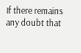If there remains any doubt that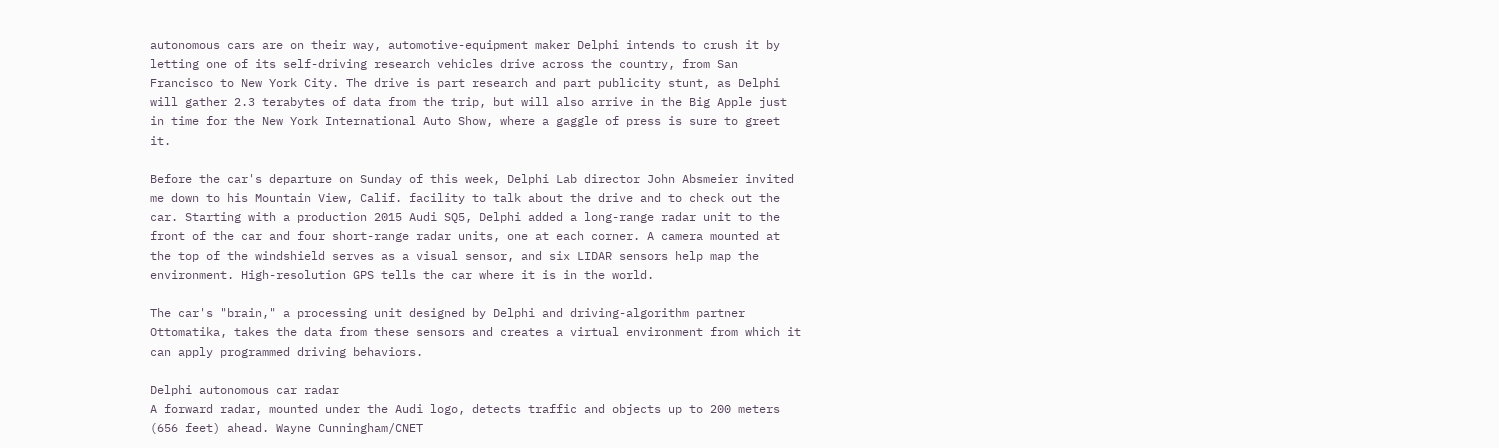autonomous cars are on their way, automotive-equipment maker Delphi intends to crush it by letting one of its self-driving research vehicles drive across the country, from San Francisco to New York City. The drive is part research and part publicity stunt, as Delphi will gather 2.3 terabytes of data from the trip, but will also arrive in the Big Apple just in time for the New York International Auto Show, where a gaggle of press is sure to greet it.

Before the car's departure on Sunday of this week, Delphi Lab director John Absmeier invited me down to his Mountain View, Calif. facility to talk about the drive and to check out the car. Starting with a production 2015 Audi SQ5, Delphi added a long-range radar unit to the front of the car and four short-range radar units, one at each corner. A camera mounted at the top of the windshield serves as a visual sensor, and six LIDAR sensors help map the environment. High-resolution GPS tells the car where it is in the world.

The car's "brain," a processing unit designed by Delphi and driving-algorithm partner Ottomatika, takes the data from these sensors and creates a virtual environment from which it can apply programmed driving behaviors.

Delphi autonomous car radar
A forward radar, mounted under the Audi logo, detects traffic and objects up to 200 meters (656 feet) ahead. Wayne Cunningham/CNET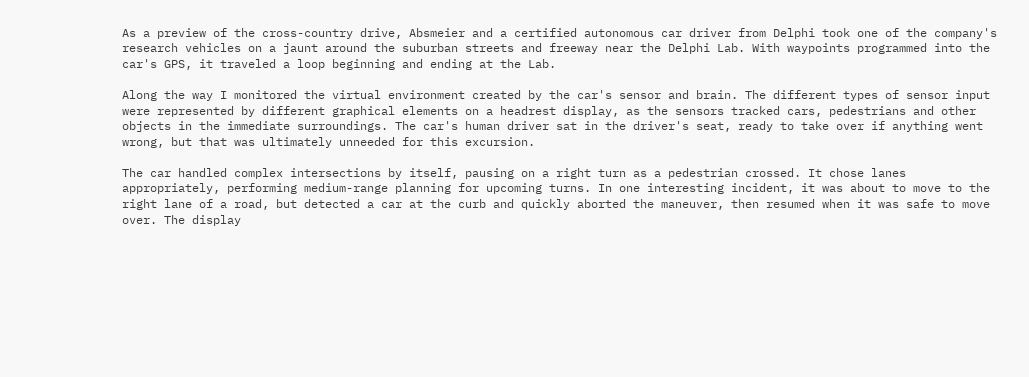As a preview of the cross-country drive, Absmeier and a certified autonomous car driver from Delphi took one of the company's research vehicles on a jaunt around the suburban streets and freeway near the Delphi Lab. With waypoints programmed into the car's GPS, it traveled a loop beginning and ending at the Lab.

Along the way I monitored the virtual environment created by the car's sensor and brain. The different types of sensor input were represented by different graphical elements on a headrest display, as the sensors tracked cars, pedestrians and other objects in the immediate surroundings. The car's human driver sat in the driver's seat, ready to take over if anything went wrong, but that was ultimately unneeded for this excursion.

The car handled complex intersections by itself, pausing on a right turn as a pedestrian crossed. It chose lanes appropriately, performing medium-range planning for upcoming turns. In one interesting incident, it was about to move to the right lane of a road, but detected a car at the curb and quickly aborted the maneuver, then resumed when it was safe to move over. The display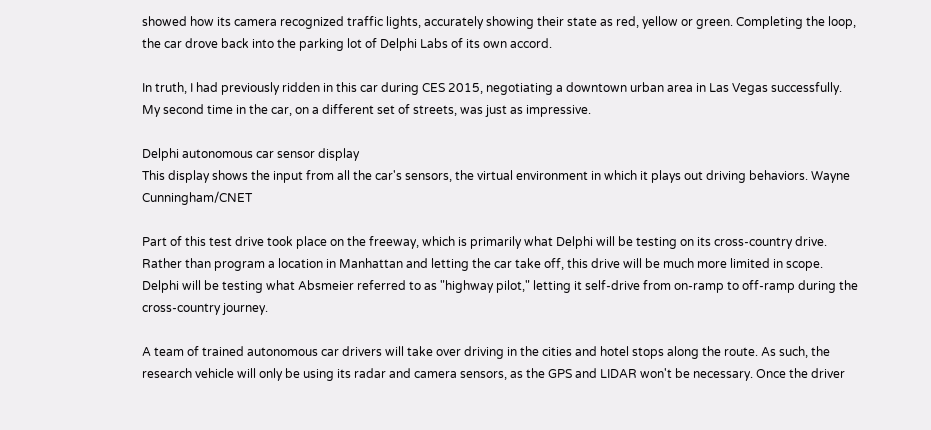showed how its camera recognized traffic lights, accurately showing their state as red, yellow or green. Completing the loop, the car drove back into the parking lot of Delphi Labs of its own accord.

In truth, I had previously ridden in this car during CES 2015, negotiating a downtown urban area in Las Vegas successfully. My second time in the car, on a different set of streets, was just as impressive.

Delphi autonomous car sensor display
This display shows the input from all the car's sensors, the virtual environment in which it plays out driving behaviors. Wayne Cunningham/CNET

Part of this test drive took place on the freeway, which is primarily what Delphi will be testing on its cross-country drive. Rather than program a location in Manhattan and letting the car take off, this drive will be much more limited in scope. Delphi will be testing what Absmeier referred to as "highway pilot," letting it self-drive from on-ramp to off-ramp during the cross-country journey.

A team of trained autonomous car drivers will take over driving in the cities and hotel stops along the route. As such, the research vehicle will only be using its radar and camera sensors, as the GPS and LIDAR won't be necessary. Once the driver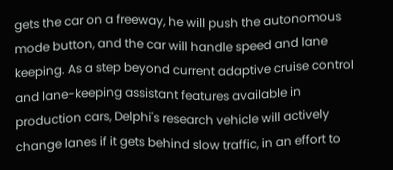gets the car on a freeway, he will push the autonomous mode button, and the car will handle speed and lane keeping. As a step beyond current adaptive cruise control and lane-keeping assistant features available in production cars, Delphi's research vehicle will actively change lanes if it gets behind slow traffic, in an effort to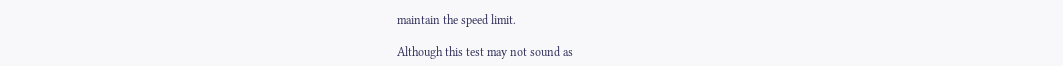maintain the speed limit.

Although this test may not sound as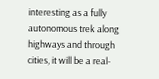interesting as a fully autonomous trek along highways and through cities, it will be a real-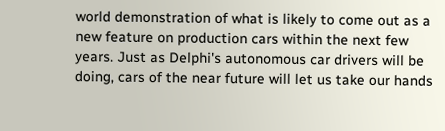world demonstration of what is likely to come out as a new feature on production cars within the next few years. Just as Delphi's autonomous car drivers will be doing, cars of the near future will let us take our hands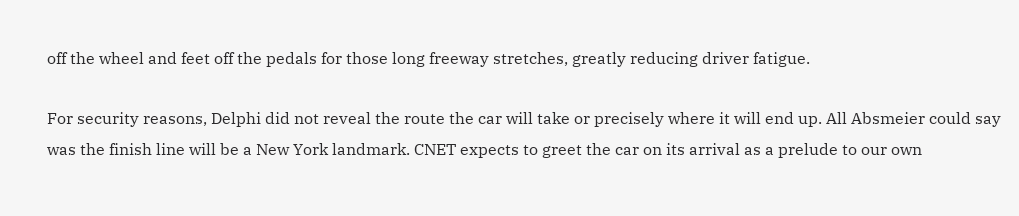off the wheel and feet off the pedals for those long freeway stretches, greatly reducing driver fatigue.

For security reasons, Delphi did not reveal the route the car will take or precisely where it will end up. All Absmeier could say was the finish line will be a New York landmark. CNET expects to greet the car on its arrival as a prelude to our own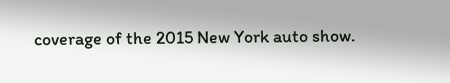coverage of the 2015 New York auto show.